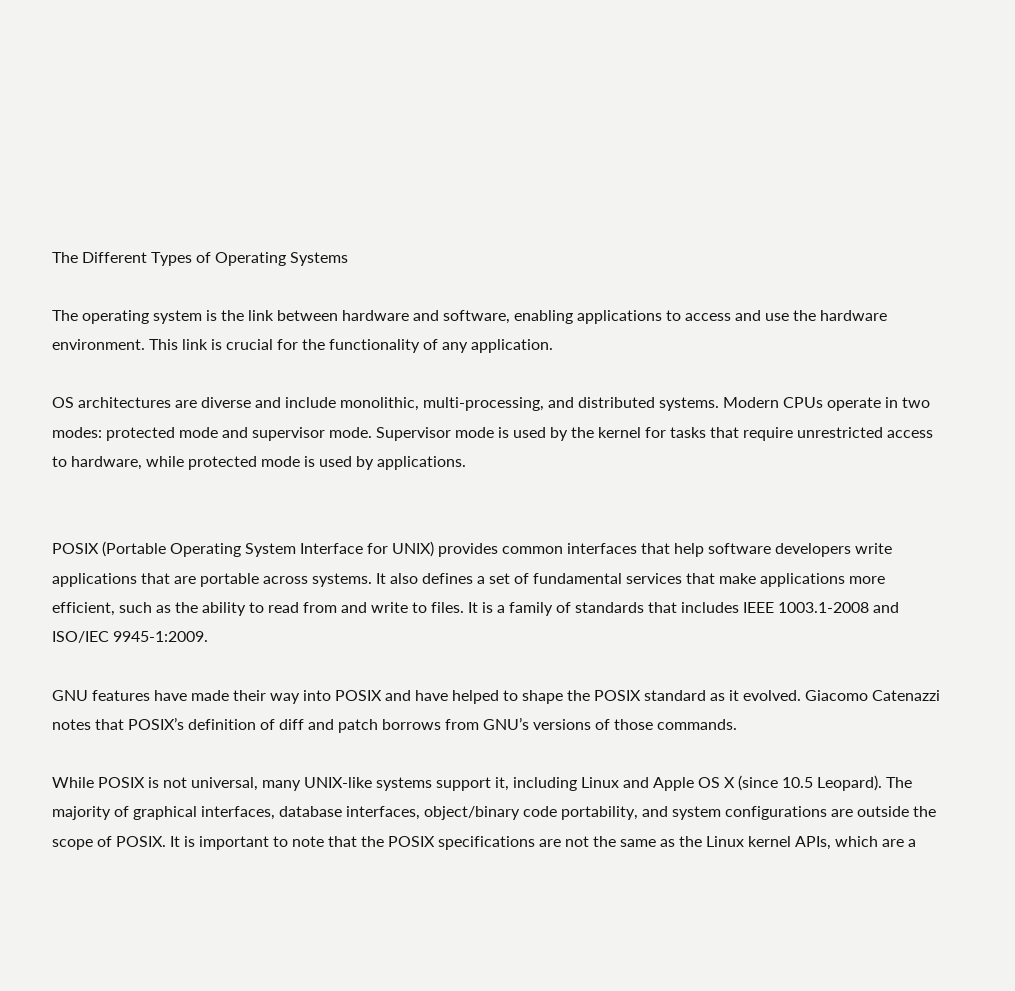The Different Types of Operating Systems

The operating system is the link between hardware and software, enabling applications to access and use the hardware environment. This link is crucial for the functionality of any application.

OS architectures are diverse and include monolithic, multi-processing, and distributed systems. Modern CPUs operate in two modes: protected mode and supervisor mode. Supervisor mode is used by the kernel for tasks that require unrestricted access to hardware, while protected mode is used by applications.


POSIX (Portable Operating System Interface for UNIX) provides common interfaces that help software developers write applications that are portable across systems. It also defines a set of fundamental services that make applications more efficient, such as the ability to read from and write to files. It is a family of standards that includes IEEE 1003.1-2008 and ISO/IEC 9945-1:2009.

GNU features have made their way into POSIX and have helped to shape the POSIX standard as it evolved. Giacomo Catenazzi notes that POSIX’s definition of diff and patch borrows from GNU’s versions of those commands.

While POSIX is not universal, many UNIX-like systems support it, including Linux and Apple OS X (since 10.5 Leopard). The majority of graphical interfaces, database interfaces, object/binary code portability, and system configurations are outside the scope of POSIX. It is important to note that the POSIX specifications are not the same as the Linux kernel APIs, which are a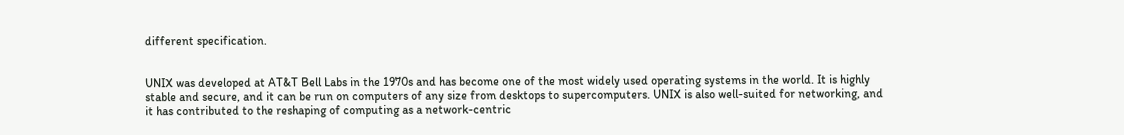different specification.


UNIX was developed at AT&T Bell Labs in the 1970s and has become one of the most widely used operating systems in the world. It is highly stable and secure, and it can be run on computers of any size from desktops to supercomputers. UNIX is also well-suited for networking, and it has contributed to the reshaping of computing as a network-centric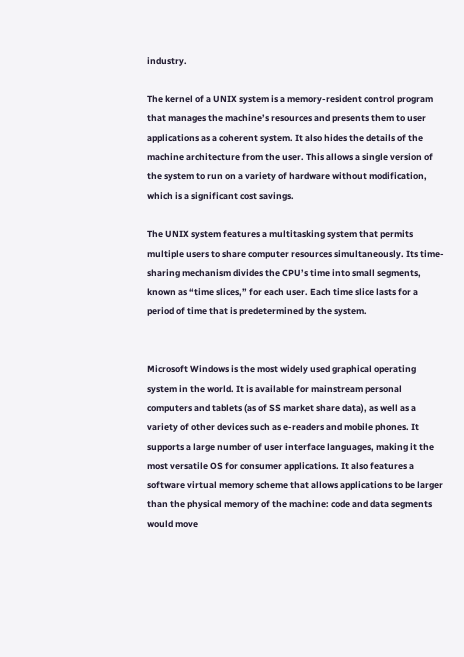industry.

The kernel of a UNIX system is a memory-resident control program that manages the machine’s resources and presents them to user applications as a coherent system. It also hides the details of the machine architecture from the user. This allows a single version of the system to run on a variety of hardware without modification, which is a significant cost savings.

The UNIX system features a multitasking system that permits multiple users to share computer resources simultaneously. Its time-sharing mechanism divides the CPU’s time into small segments, known as “time slices,” for each user. Each time slice lasts for a period of time that is predetermined by the system.


Microsoft Windows is the most widely used graphical operating system in the world. It is available for mainstream personal computers and tablets (as of SS market share data), as well as a variety of other devices such as e-readers and mobile phones. It supports a large number of user interface languages, making it the most versatile OS for consumer applications. It also features a software virtual memory scheme that allows applications to be larger than the physical memory of the machine: code and data segments would move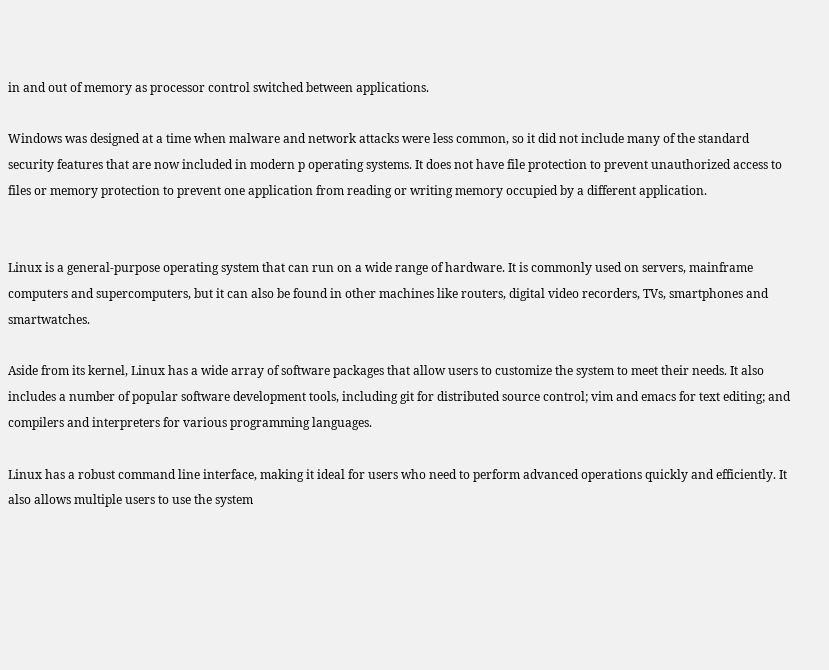in and out of memory as processor control switched between applications.

Windows was designed at a time when malware and network attacks were less common, so it did not include many of the standard security features that are now included in modern p operating systems. It does not have file protection to prevent unauthorized access to files or memory protection to prevent one application from reading or writing memory occupied by a different application.


Linux is a general-purpose operating system that can run on a wide range of hardware. It is commonly used on servers, mainframe computers and supercomputers, but it can also be found in other machines like routers, digital video recorders, TVs, smartphones and smartwatches.

Aside from its kernel, Linux has a wide array of software packages that allow users to customize the system to meet their needs. It also includes a number of popular software development tools, including git for distributed source control; vim and emacs for text editing; and compilers and interpreters for various programming languages.

Linux has a robust command line interface, making it ideal for users who need to perform advanced operations quickly and efficiently. It also allows multiple users to use the system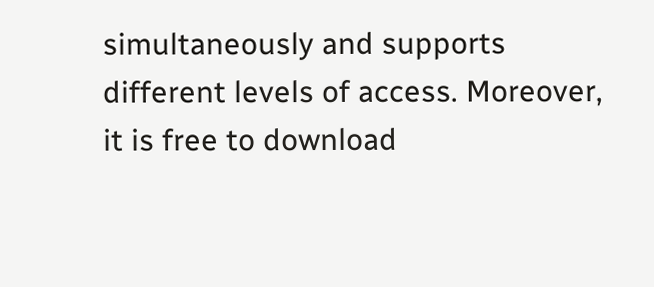simultaneously and supports different levels of access. Moreover, it is free to download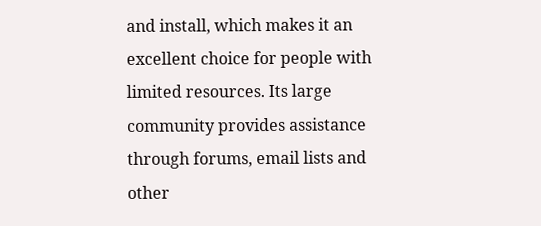and install, which makes it an excellent choice for people with limited resources. Its large community provides assistance through forums, email lists and other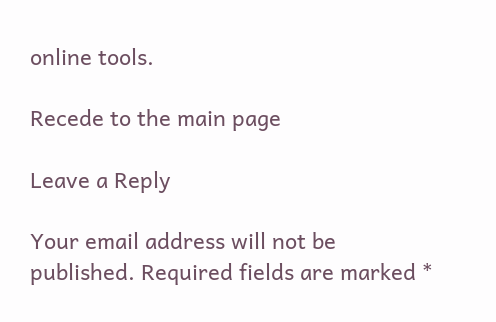online tools.

Recede to the main page

Leave a Reply

Your email address will not be published. Required fields are marked *